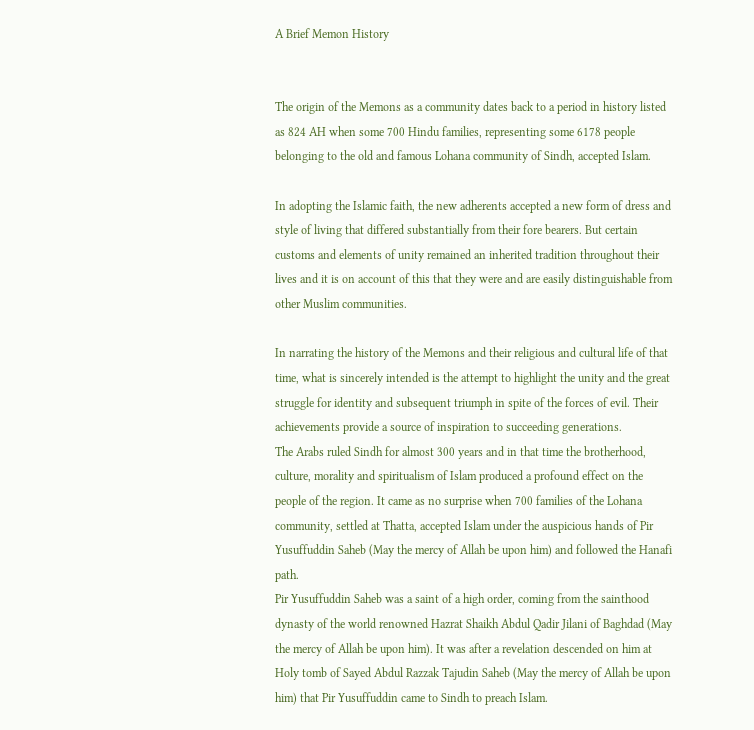A Brief Memon History


The origin of the Memons as a community dates back to a period in history listed as 824 AH when some 700 Hindu families, representing some 6178 people belonging to the old and famous Lohana community of Sindh, accepted Islam.

In adopting the Islamic faith, the new adherents accepted a new form of dress and style of living that differed substantially from their fore bearers. But certain customs and elements of unity remained an inherited tradition throughout their lives and it is on account of this that they were and are easily distinguishable from other Muslim communities.

In narrating the history of the Memons and their religious and cultural life of that time, what is sincerely intended is the attempt to highlight the unity and the great struggle for identity and subsequent triumph in spite of the forces of evil. Their achievements provide a source of inspiration to succeeding generations.
The Arabs ruled Sindh for almost 300 years and in that time the brotherhood, culture, morality and spiritualism of Islam produced a profound effect on the people of the region. It came as no surprise when 700 families of the Lohana community, settled at Thatta, accepted Islam under the auspicious hands of Pir Yusuffuddin Saheb (May the mercy of Allah be upon him) and followed the Hanafi path.
Pir Yusuffuddin Saheb was a saint of a high order, coming from the sainthood dynasty of the world renowned Hazrat Shaikh Abdul Qadir Jilani of Baghdad (May the mercy of Allah be upon him). It was after a revelation descended on him at Holy tomb of Sayed Abdul Razzak Tajudin Saheb (May the mercy of Allah be upon him) that Pir Yusuffuddin came to Sindh to preach Islam.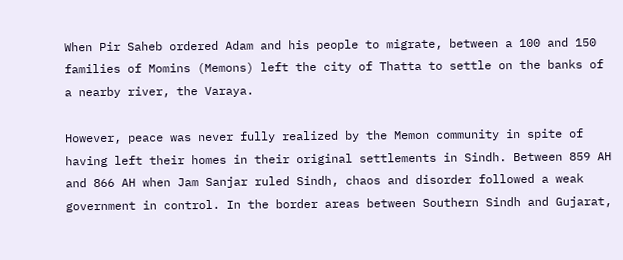When Pir Saheb ordered Adam and his people to migrate, between a 100 and 150 families of Momins (Memons) left the city of Thatta to settle on the banks of a nearby river, the Varaya.

However, peace was never fully realized by the Memon community in spite of having left their homes in their original settlements in Sindh. Between 859 AH and 866 AH when Jam Sanjar ruled Sindh, chaos and disorder followed a weak government in control. In the border areas between Southern Sindh and Gujarat,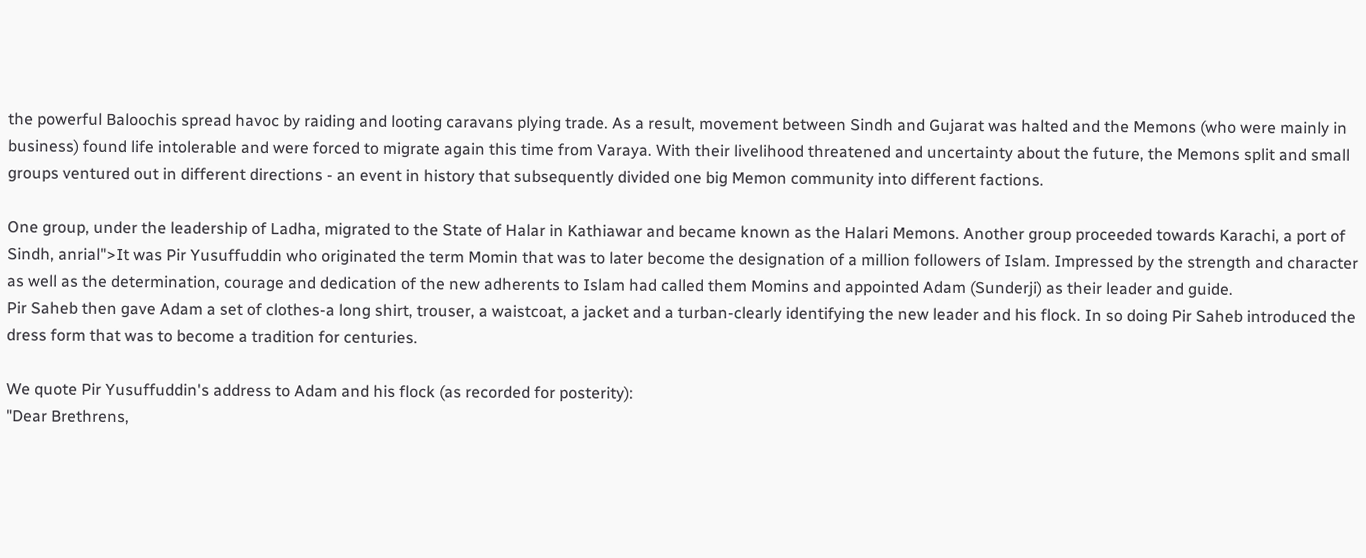the powerful Baloochis spread havoc by raiding and looting caravans plying trade. As a result, movement between Sindh and Gujarat was halted and the Memons (who were mainly in business) found life intolerable and were forced to migrate again this time from Varaya. With their livelihood threatened and uncertainty about the future, the Memons split and small groups ventured out in different directions - an event in history that subsequently divided one big Memon community into different factions.

One group, under the leadership of Ladha, migrated to the State of Halar in Kathiawar and became known as the Halari Memons. Another group proceeded towards Karachi, a port of Sindh, anrial">It was Pir Yusuffuddin who originated the term Momin that was to later become the designation of a million followers of Islam. Impressed by the strength and character as well as the determination, courage and dedication of the new adherents to Islam had called them Momins and appointed Adam (Sunderji) as their leader and guide.
Pir Saheb then gave Adam a set of clothes-a long shirt, trouser, a waistcoat, a jacket and a turban-clearly identifying the new leader and his flock. In so doing Pir Saheb introduced the dress form that was to become a tradition for centuries.

We quote Pir Yusuffuddin's address to Adam and his flock (as recorded for posterity):
"Dear Brethrens,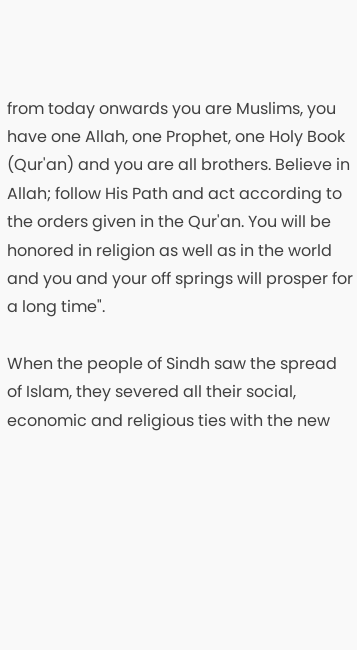from today onwards you are Muslims, you have one Allah, one Prophet, one Holy Book (Qur'an) and you are all brothers. Believe in Allah; follow His Path and act according to the orders given in the Qur'an. You will be honored in religion as well as in the world and you and your off springs will prosper for a long time".

When the people of Sindh saw the spread of Islam, they severed all their social, economic and religious ties with the new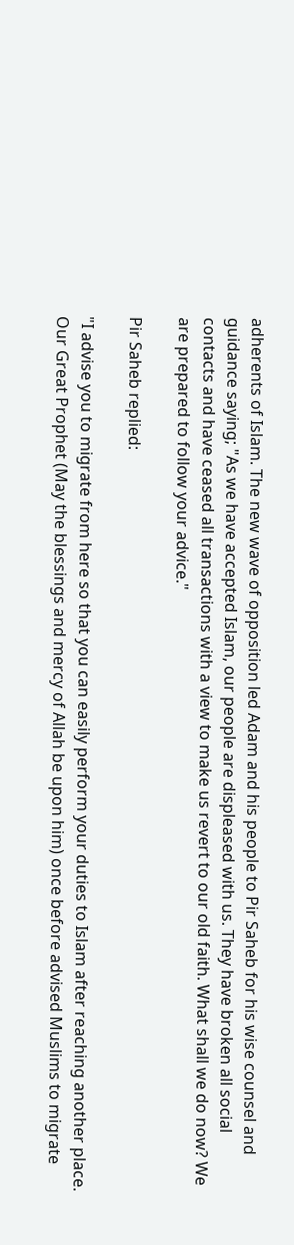adherents of Islam. The new wave of opposition led Adam and his people to Pir Saheb for his wise counsel and guidance saying; "As we have accepted Islam, our people are displeased with us. They have broken all social contacts and have ceased all transactions with a view to make us revert to our old faith. What shall we do now? We are prepared to follow your advice."

Pir Saheb replied:

"I advise you to migrate from here so that you can easily perform your duties to Islam after reaching another place. Our Great Prophet (May the blessings and mercy of Allah be upon him) once before advised Muslims to migrate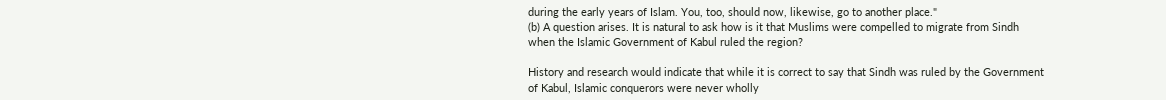during the early years of Islam. You, too, should now, likewise, go to another place."
(b) A question arises. It is natural to ask how is it that Muslims were compelled to migrate from Sindh when the Islamic Government of Kabul ruled the region?

History and research would indicate that while it is correct to say that Sindh was ruled by the Government of Kabul, Islamic conquerors were never wholly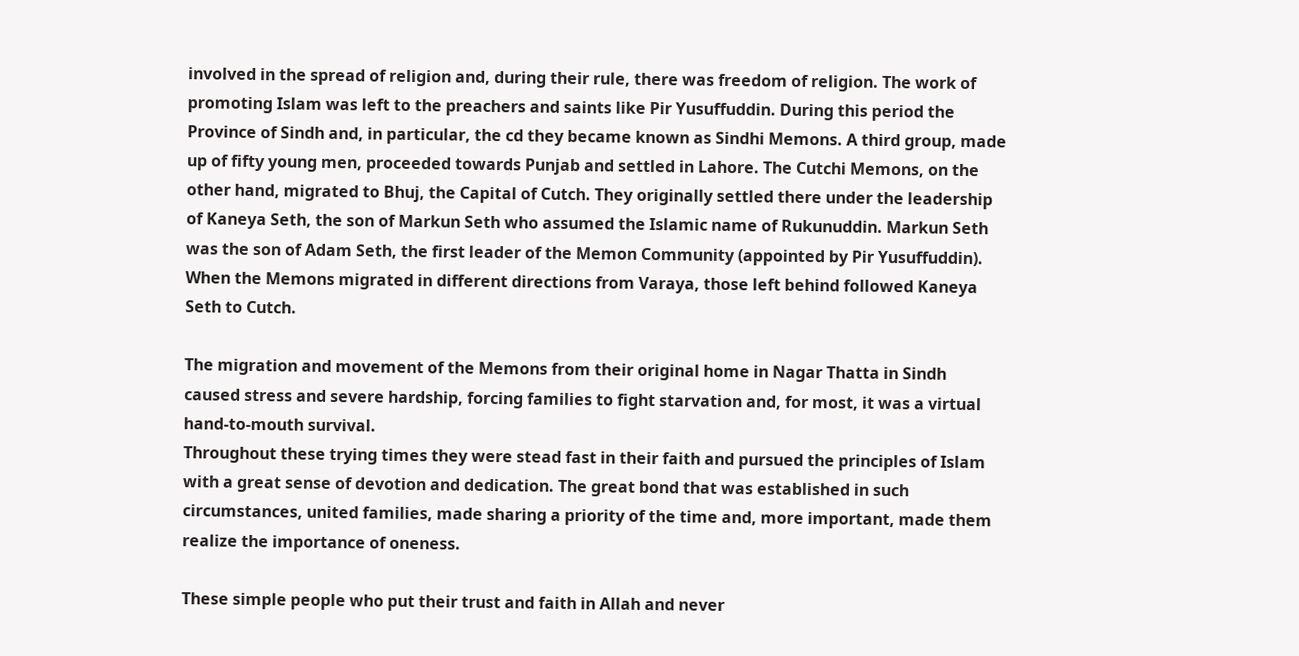involved in the spread of religion and, during their rule, there was freedom of religion. The work of promoting Islam was left to the preachers and saints like Pir Yusuffuddin. During this period the Province of Sindh and, in particular, the cd they became known as Sindhi Memons. A third group, made up of fifty young men, proceeded towards Punjab and settled in Lahore. The Cutchi Memons, on the other hand, migrated to Bhuj, the Capital of Cutch. They originally settled there under the leadership of Kaneya Seth, the son of Markun Seth who assumed the Islamic name of Rukunuddin. Markun Seth was the son of Adam Seth, the first leader of the Memon Community (appointed by Pir Yusuffuddin). When the Memons migrated in different directions from Varaya, those left behind followed Kaneya Seth to Cutch.

The migration and movement of the Memons from their original home in Nagar Thatta in Sindh caused stress and severe hardship, forcing families to fight starvation and, for most, it was a virtual hand-to-mouth survival.
Throughout these trying times they were stead fast in their faith and pursued the principles of Islam with a great sense of devotion and dedication. The great bond that was established in such circumstances, united families, made sharing a priority of the time and, more important, made them realize the importance of oneness.

These simple people who put their trust and faith in Allah and never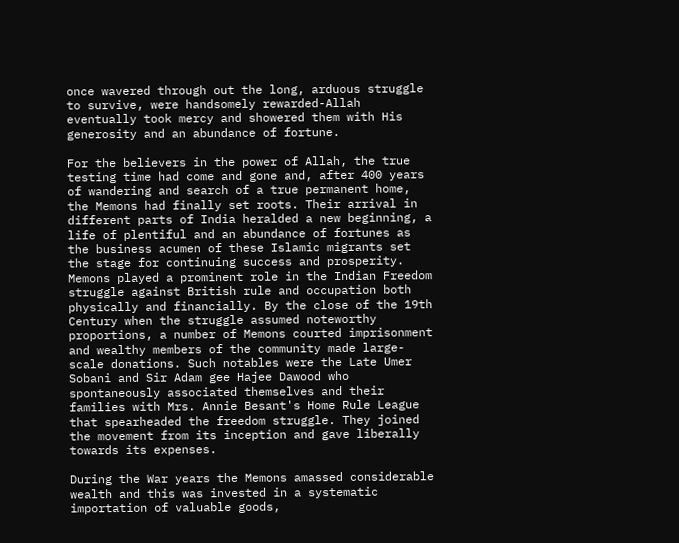once wavered through out the long, arduous struggle to survive, were handsomely rewarded-Allah eventually took mercy and showered them with His generosity and an abundance of fortune.

For the believers in the power of Allah, the true testing time had come and gone and, after 400 years of wandering and search of a true permanent home, the Memons had finally set roots. Their arrival in different parts of India heralded a new beginning, a life of plentiful and an abundance of fortunes as the business acumen of these Islamic migrants set the stage for continuing success and prosperity.
Memons played a prominent role in the Indian Freedom struggle against British rule and occupation both physically and financially. By the close of the 19th Century when the struggle assumed noteworthy proportions, a number of Memons courted imprisonment and wealthy members of the community made large-scale donations. Such notables were the Late Umer Sobani and Sir Adam gee Hajee Dawood who spontaneously associated themselves and their families with Mrs. Annie Besant's Home Rule League that spearheaded the freedom struggle. They joined the movement from its inception and gave liberally towards its expenses.

During the War years the Memons amassed considerable wealth and this was invested in a systematic importation of valuable goods,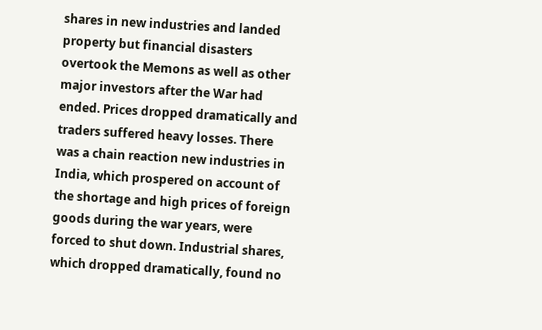shares in new industries and landed property but financial disasters overtook the Memons as well as other major investors after the War had ended. Prices dropped dramatically and traders suffered heavy losses. There was a chain reaction new industries in India, which prospered on account of the shortage and high prices of foreign goods during the war years, were forced to shut down. Industrial shares, which dropped dramatically, found no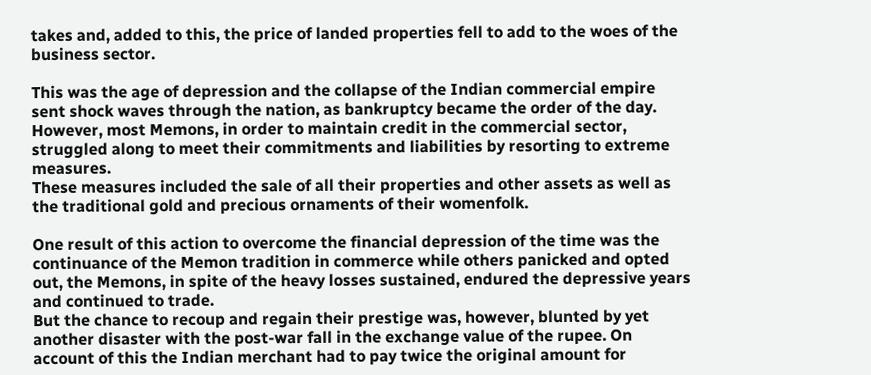takes and, added to this, the price of landed properties fell to add to the woes of the business sector.

This was the age of depression and the collapse of the Indian commercial empire sent shock waves through the nation, as bankruptcy became the order of the day. However, most Memons, in order to maintain credit in the commercial sector, struggled along to meet their commitments and liabilities by resorting to extreme measures.
These measures included the sale of all their properties and other assets as well as the traditional gold and precious ornaments of their womenfolk.

One result of this action to overcome the financial depression of the time was the continuance of the Memon tradition in commerce while others panicked and opted out, the Memons, in spite of the heavy losses sustained, endured the depressive years and continued to trade.
But the chance to recoup and regain their prestige was, however, blunted by yet another disaster with the post-war fall in the exchange value of the rupee. On account of this the Indian merchant had to pay twice the original amount for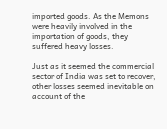imported goods. As the Memons were heavily involved in the importation of goods, they suffered heavy losses.

Just as it seemed the commercial sector of India was set to recover, other losses seemed inevitable on account of the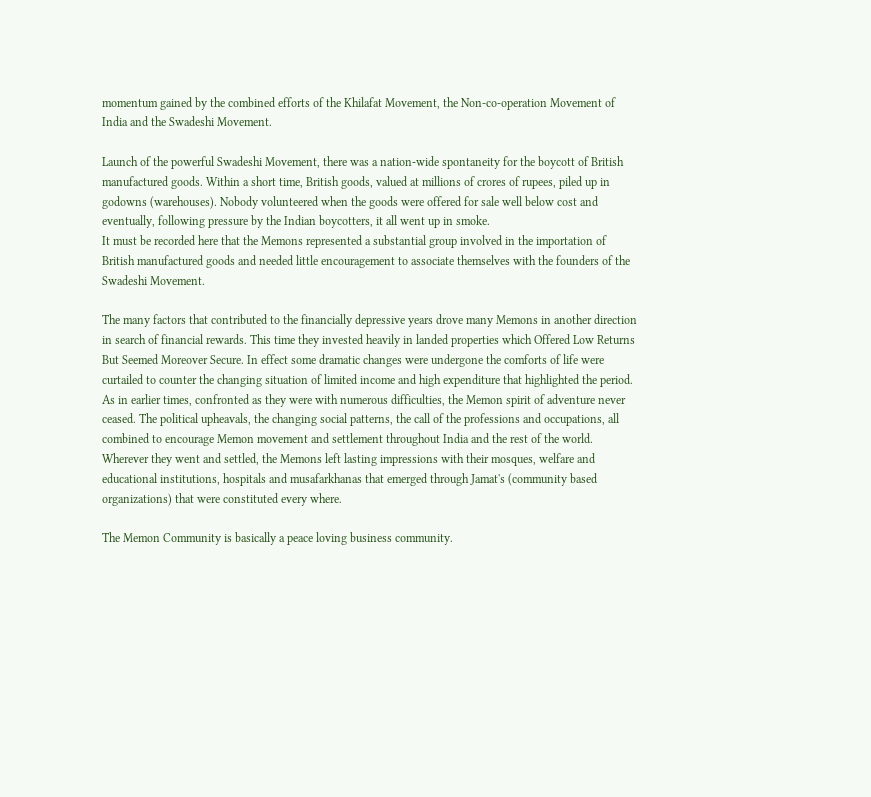momentum gained by the combined efforts of the Khilafat Movement, the Non-co-operation Movement of India and the Swadeshi Movement.

Launch of the powerful Swadeshi Movement, there was a nation-wide spontaneity for the boycott of British manufactured goods. Within a short time, British goods, valued at millions of crores of rupees, piled up in godowns (warehouses). Nobody volunteered when the goods were offered for sale well below cost and eventually, following pressure by the Indian boycotters, it all went up in smoke.
It must be recorded here that the Memons represented a substantial group involved in the importation of British manufactured goods and needed little encouragement to associate themselves with the founders of the Swadeshi Movement.

The many factors that contributed to the financially depressive years drove many Memons in another direction in search of financial rewards. This time they invested heavily in landed properties which Offered Low Returns But Seemed Moreover Secure. In effect some dramatic changes were undergone the comforts of life were curtailed to counter the changing situation of limited income and high expenditure that highlighted the period.
As in earlier times, confronted as they were with numerous difficulties, the Memon spirit of adventure never ceased. The political upheavals, the changing social patterns, the call of the professions and occupations, all combined to encourage Memon movement and settlement throughout India and the rest of the world. Wherever they went and settled, the Memons left lasting impressions with their mosques, welfare and educational institutions, hospitals and musafarkhanas that emerged through Jamat's (community based organizations) that were constituted every where.

The Memon Community is basically a peace loving business community.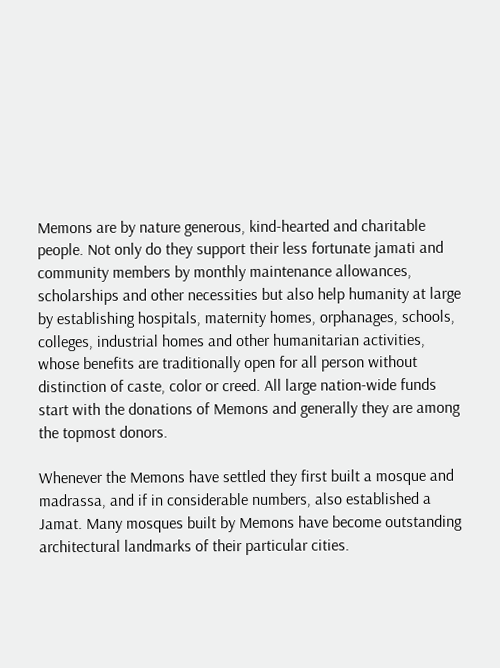Memons are by nature generous, kind-hearted and charitable people. Not only do they support their less fortunate jamati and community members by monthly maintenance allowances, scholarships and other necessities but also help humanity at large by establishing hospitals, maternity homes, orphanages, schools, colleges, industrial homes and other humanitarian activities, whose benefits are traditionally open for all person without distinction of caste, color or creed. All large nation-wide funds start with the donations of Memons and generally they are among the topmost donors.

Whenever the Memons have settled they first built a mosque and madrassa, and if in considerable numbers, also established a Jamat. Many mosques built by Memons have become outstanding architectural landmarks of their particular cities.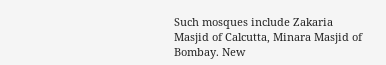Such mosques include Zakaria Masjid of Calcutta, Minara Masjid of Bombay. New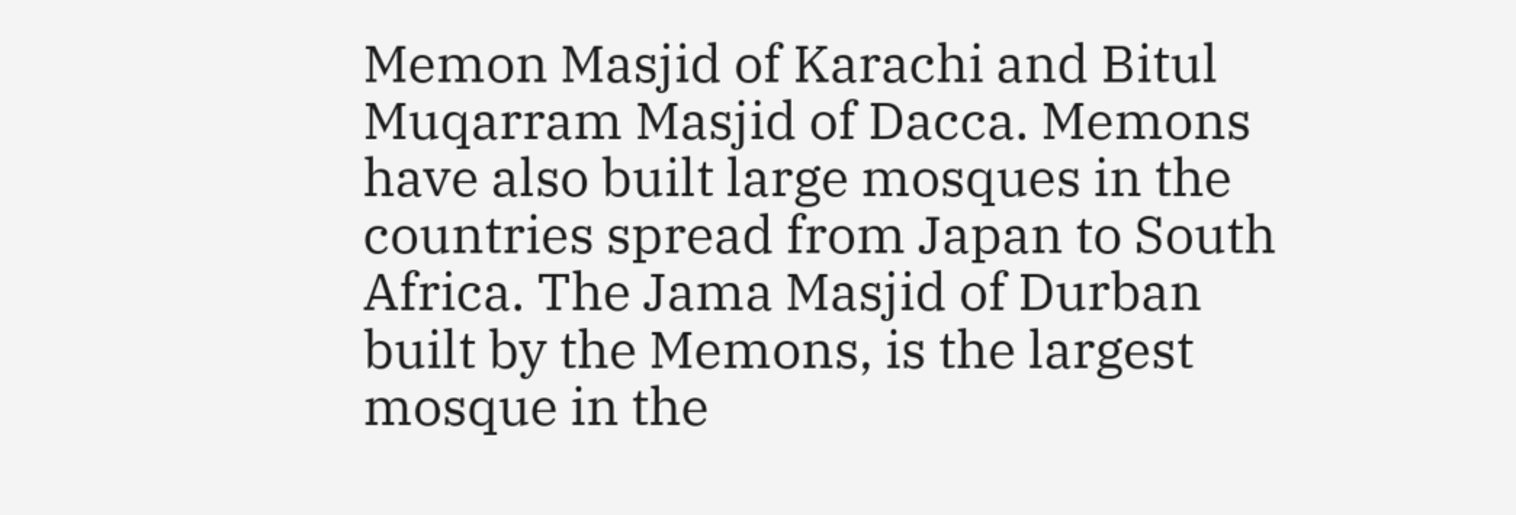Memon Masjid of Karachi and Bitul Muqarram Masjid of Dacca. Memons have also built large mosques in the countries spread from Japan to South Africa. The Jama Masjid of Durban built by the Memons, is the largest mosque in the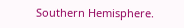Southern Hemisphere.